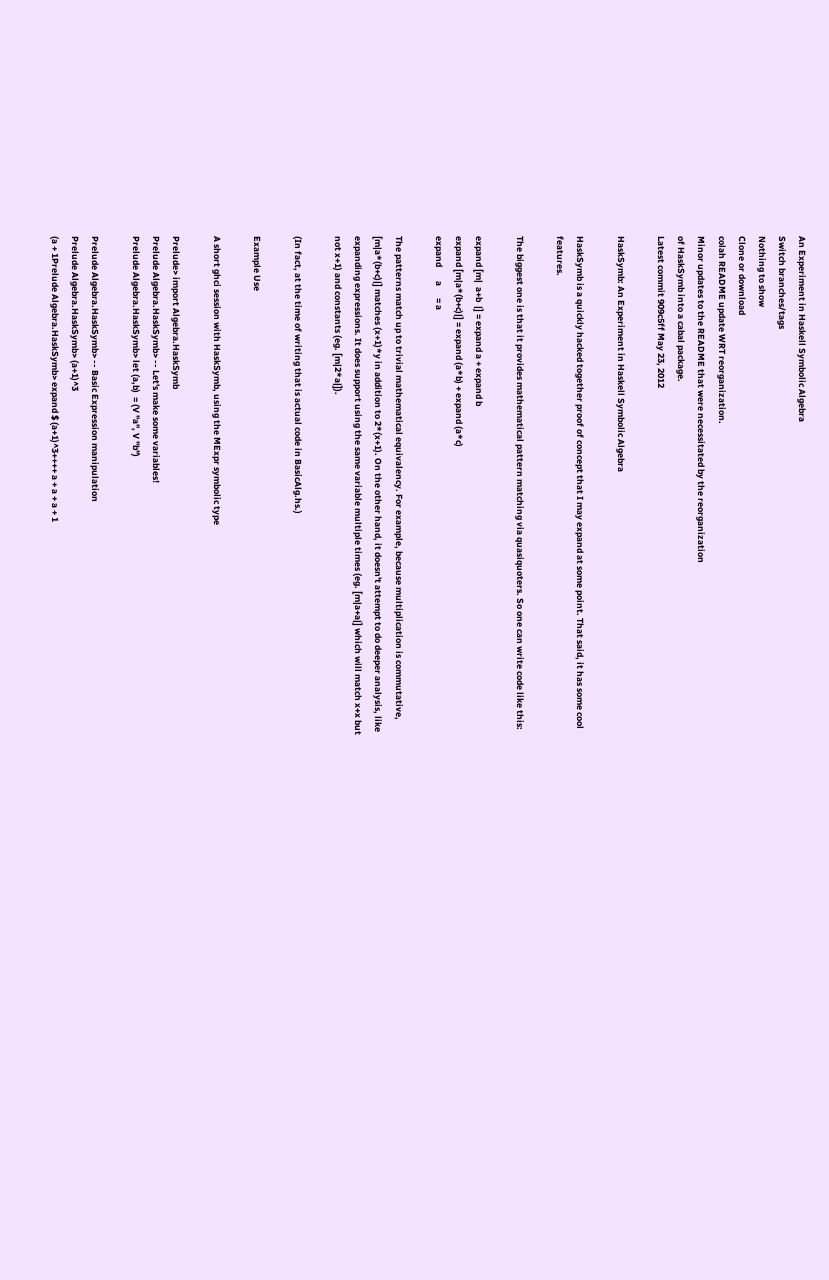An Experiment in Haskell Symbolic Algebra
Switch branches/tags
Nothing to show
Clone or download
colah README update WRT reorganization.
Minor updates to the README that were necessitated by the reorganization
of HaskSymb into a cabal package.
Latest commit 909c5ff May 23, 2012

HaskSymb: An Experiment in Haskell Symbolic Algebra

HaskSymb is a quickly hacked together proof of concept that I may expand at some point. That said, it has some cool features.

The biggest one is that it provides mathematical pattern matching via quasiquoters. So one can write code like this:

expand [m|  a+b  |] = expand a + expand b
expand [m|a*(b+c)|] = expand (a*b) + expand (a*c)
expand       a      = a

The patterns match up to trivial mathematical equivalency. For example, because multiplication is commutative, [m|a*(b+c)|] matches (x+1)*y in addition to 2*(x+1). On the other hand, it doesn't attempt to do deeper analysis, like expanding expressions. It does support using the same variable multiple times (eg. [m|a+a|] which will match x+x but not x+1) and constants (eg. [m|2*a|]).

(In fact, at the time of writing that is actual code in BasicAlg.hs.)

Example Use

A short ghci session with HaskSymb, using the MExpr symbolic type

Prelude> import Algebra.HaskSymb
Prelude Algebra.HaskSymb> -- Let's make some variables!
Prelude Algebra.HaskSymb> let (a,b)  = (V "a", V "b")

Prelude Algebra.HaskSymb> -- Basic Expression manipulation
Prelude Algebra.HaskSymb> (a+1)^3
(a + 1Prelude Algebra.HaskSymb> expand $ (a+1)^3++++ a + a + a + 1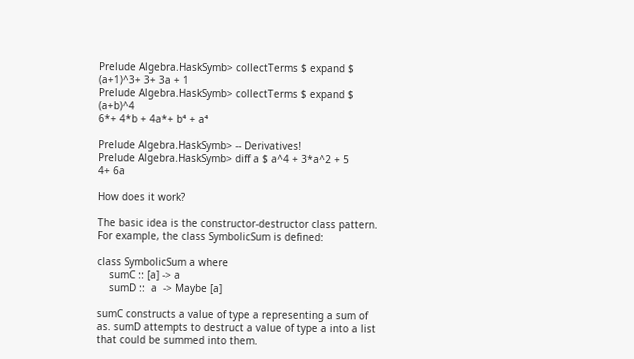Prelude Algebra.HaskSymb> collectTerms $ expand $ (a+1)^3+ 3+ 3a + 1
Prelude Algebra.HaskSymb> collectTerms $ expand $ (a+b)^4
6*+ 4*b + 4a*+ b⁴ + a⁴

Prelude Algebra.HaskSymb> -- Derivatives!
Prelude Algebra.HaskSymb> diff a $ a^4 + 3*a^2 + 5
4+ 6a

How does it work?

The basic idea is the constructor-destructor class pattern. For example, the class SymbolicSum is defined:

class SymbolicSum a where
    sumC :: [a] -> a
    sumD ::  a  -> Maybe [a]

sumC constructs a value of type a representing a sum of as. sumD attempts to destruct a value of type a into a list that could be summed into them.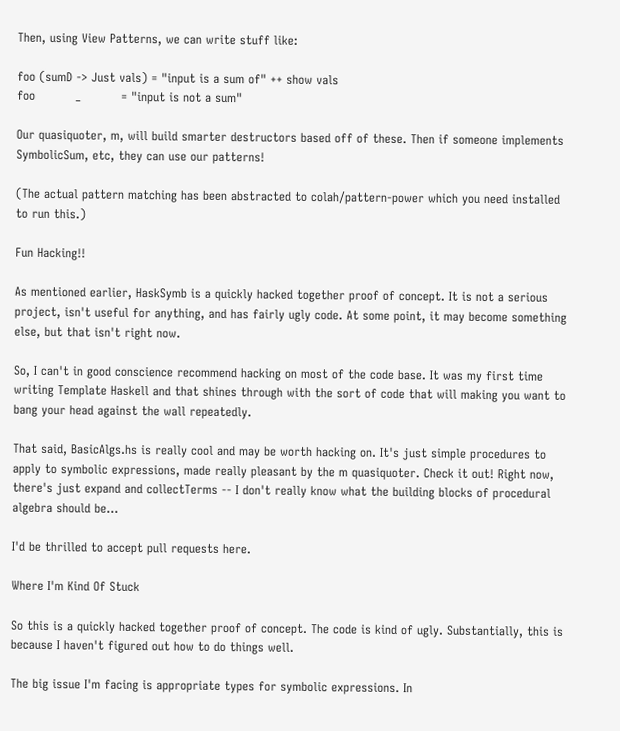Then, using View Patterns, we can write stuff like:

foo (sumD -> Just vals) = "input is a sum of" ++ show vals
foo          _          = "input is not a sum"

Our quasiquoter, m, will build smarter destructors based off of these. Then if someone implements SymbolicSum, etc, they can use our patterns!

(The actual pattern matching has been abstracted to colah/pattern-power which you need installed to run this.)

Fun Hacking!!

As mentioned earlier, HaskSymb is a quickly hacked together proof of concept. It is not a serious project, isn't useful for anything, and has fairly ugly code. At some point, it may become something else, but that isn't right now.

So, I can't in good conscience recommend hacking on most of the code base. It was my first time writing Template Haskell and that shines through with the sort of code that will making you want to bang your head against the wall repeatedly.

That said, BasicAlgs.hs is really cool and may be worth hacking on. It's just simple procedures to apply to symbolic expressions, made really pleasant by the m quasiquoter. Check it out! Right now, there's just expand and collectTerms -- I don't really know what the building blocks of procedural algebra should be...

I'd be thrilled to accept pull requests here.

Where I'm Kind Of Stuck

So this is a quickly hacked together proof of concept. The code is kind of ugly. Substantially, this is because I haven't figured out how to do things well.

The big issue I'm facing is appropriate types for symbolic expressions. In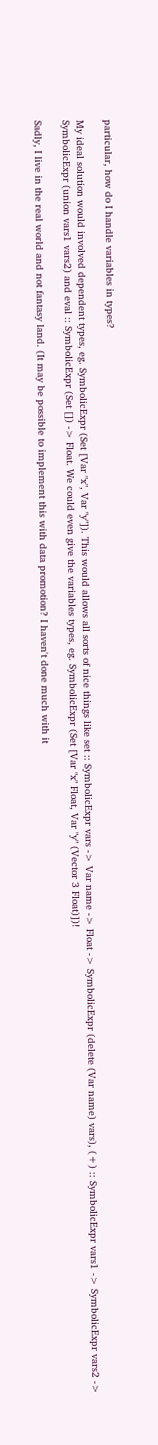particular, how do I handle variables in types?

My ideal solution would involved dependent types, eg. SymbolicExpr (Set [Var "x", Var "y"]). This would allows all sorts of nice things like set :: SymbolicExpr vars -> Var name -> Float -> SymbolicExpr (delete (Var name) vars), (+) :: SymbolicExpr vars1 -> SymbolicExpr vars2 -> SymbolicExpr (union vars1 vars2) and eval :: SymbolicExpr (Set []) -> Float. We could even give the variables types, eg. SymbolicExpr (Set [Var "x" Float, Var "y" (Vector 3 Float)])!

Sadly, I live in the real world and not fantasy land. (It may be possible to implement this with data promotion? I haven't done much with it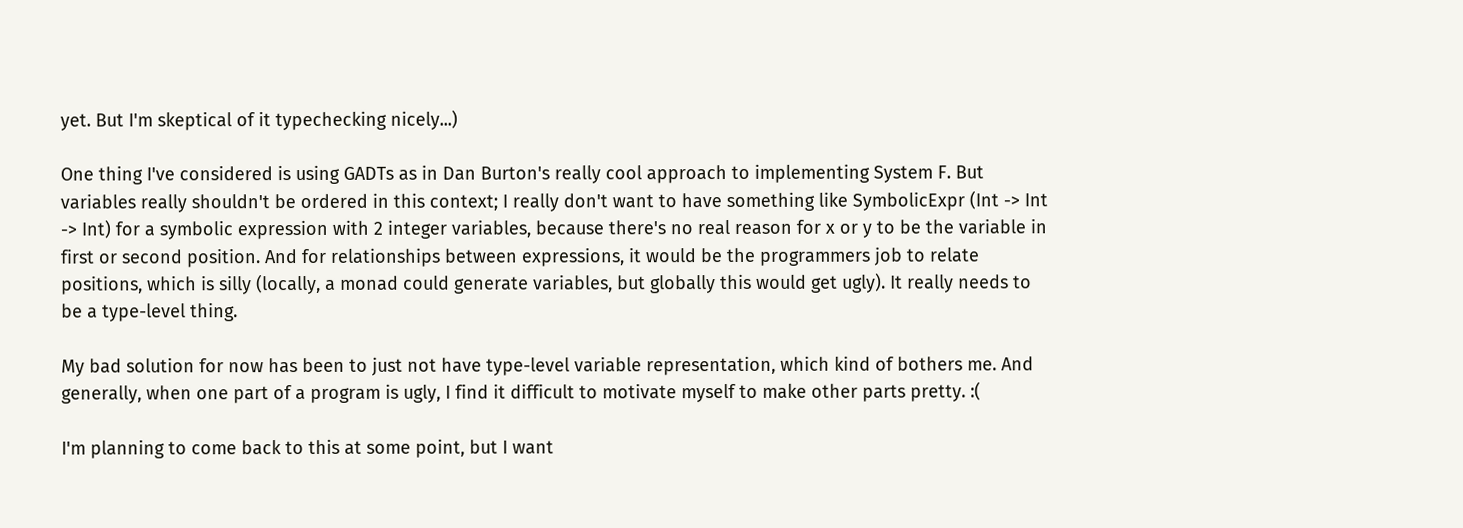yet. But I'm skeptical of it typechecking nicely...)

One thing I've considered is using GADTs as in Dan Burton's really cool approach to implementing System F. But variables really shouldn't be ordered in this context; I really don't want to have something like SymbolicExpr (Int -> Int -> Int) for a symbolic expression with 2 integer variables, because there's no real reason for x or y to be the variable in first or second position. And for relationships between expressions, it would be the programmers job to relate positions, which is silly (locally, a monad could generate variables, but globally this would get ugly). It really needs to be a type-level thing.

My bad solution for now has been to just not have type-level variable representation, which kind of bothers me. And generally, when one part of a program is ugly, I find it difficult to motivate myself to make other parts pretty. :(

I'm planning to come back to this at some point, but I want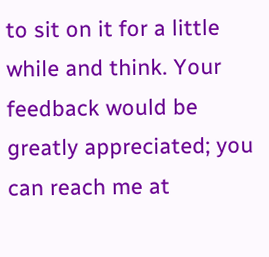to sit on it for a little while and think. Your feedback would be greatly appreciated; you can reach me at